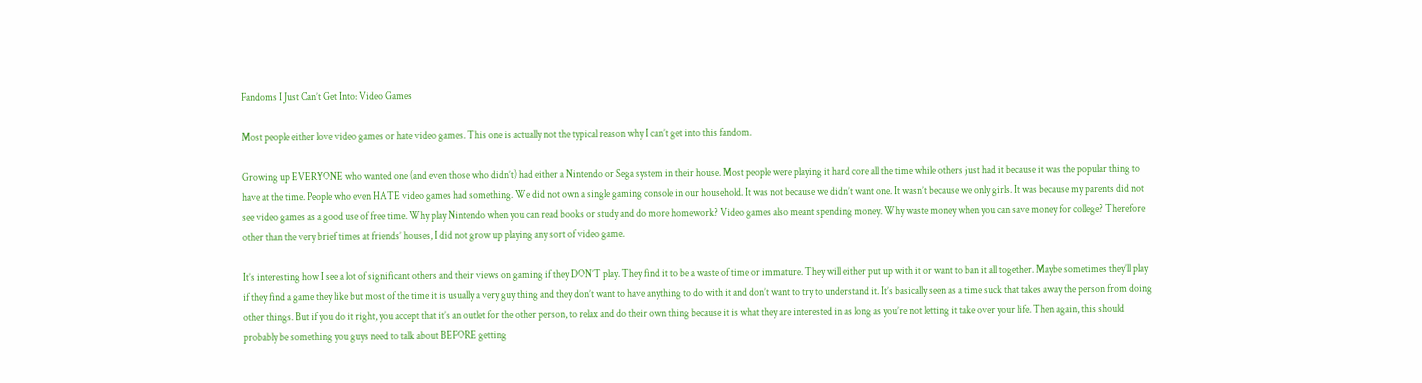Fandoms I Just Can’t Get Into: Video Games

Most people either love video games or hate video games. This one is actually not the typical reason why I can’t get into this fandom.

Growing up EVERYONE who wanted one (and even those who didn’t) had either a Nintendo or Sega system in their house. Most people were playing it hard core all the time while others just had it because it was the popular thing to have at the time. People who even HATE video games had something. We did not own a single gaming console in our household. It was not because we didn’t want one. It wasn’t because we only girls. It was because my parents did not see video games as a good use of free time. Why play Nintendo when you can read books or study and do more homework? Video games also meant spending money. Why waste money when you can save money for college? Therefore other than the very brief times at friends’ houses, I did not grow up playing any sort of video game.

It’s interesting how I see a lot of significant others and their views on gaming if they DON’T play. They find it to be a waste of time or immature. They will either put up with it or want to ban it all together. Maybe sometimes they’ll play if they find a game they like but most of the time it is usually a very guy thing and they don’t want to have anything to do with it and don’t want to try to understand it. It’s basically seen as a time suck that takes away the person from doing other things. But if you do it right, you accept that it’s an outlet for the other person, to relax and do their own thing because it is what they are interested in as long as you’re not letting it take over your life. Then again, this should probably be something you guys need to talk about BEFORE getting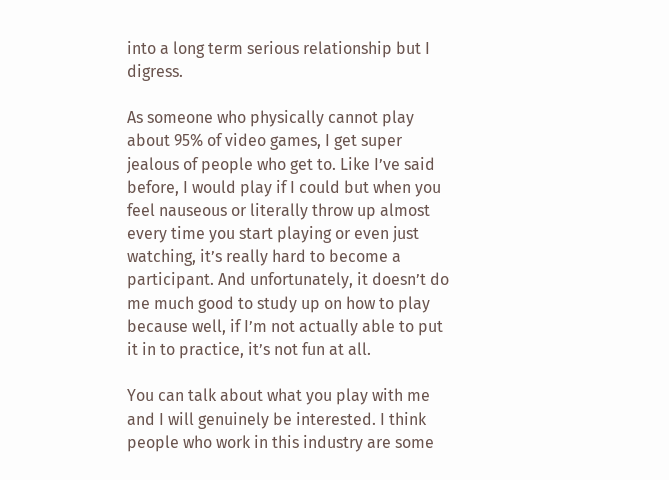into a long term serious relationship but I digress.

As someone who physically cannot play about 95% of video games, I get super jealous of people who get to. Like I’ve said before, I would play if I could but when you feel nauseous or literally throw up almost every time you start playing or even just watching, it’s really hard to become a participant. And unfortunately, it doesn’t do me much good to study up on how to play because well, if I’m not actually able to put it in to practice, it’s not fun at all.

You can talk about what you play with me and I will genuinely be interested. I think people who work in this industry are some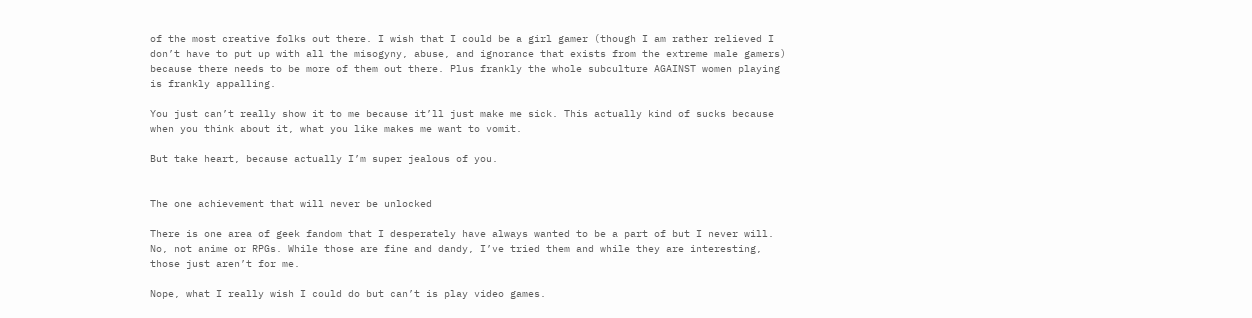of the most creative folks out there. I wish that I could be a girl gamer (though I am rather relieved I don’t have to put up with all the misogyny, abuse, and ignorance that exists from the extreme male gamers) because there needs to be more of them out there. Plus frankly the whole subculture AGAINST women playing is frankly appalling.

You just can’t really show it to me because it’ll just make me sick. This actually kind of sucks because when you think about it, what you like makes me want to vomit.

But take heart, because actually I’m super jealous of you.


The one achievement that will never be unlocked

There is one area of geek fandom that I desperately have always wanted to be a part of but I never will. No, not anime or RPGs. While those are fine and dandy, I’ve tried them and while they are interesting, those just aren’t for me.

Nope, what I really wish I could do but can’t is play video games.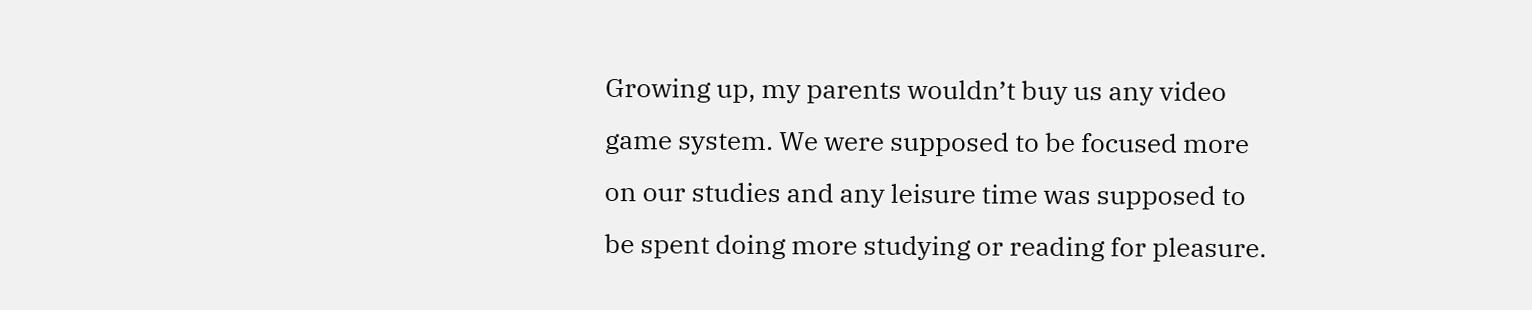Growing up, my parents wouldn’t buy us any video game system. We were supposed to be focused more on our studies and any leisure time was supposed to be spent doing more studying or reading for pleasure.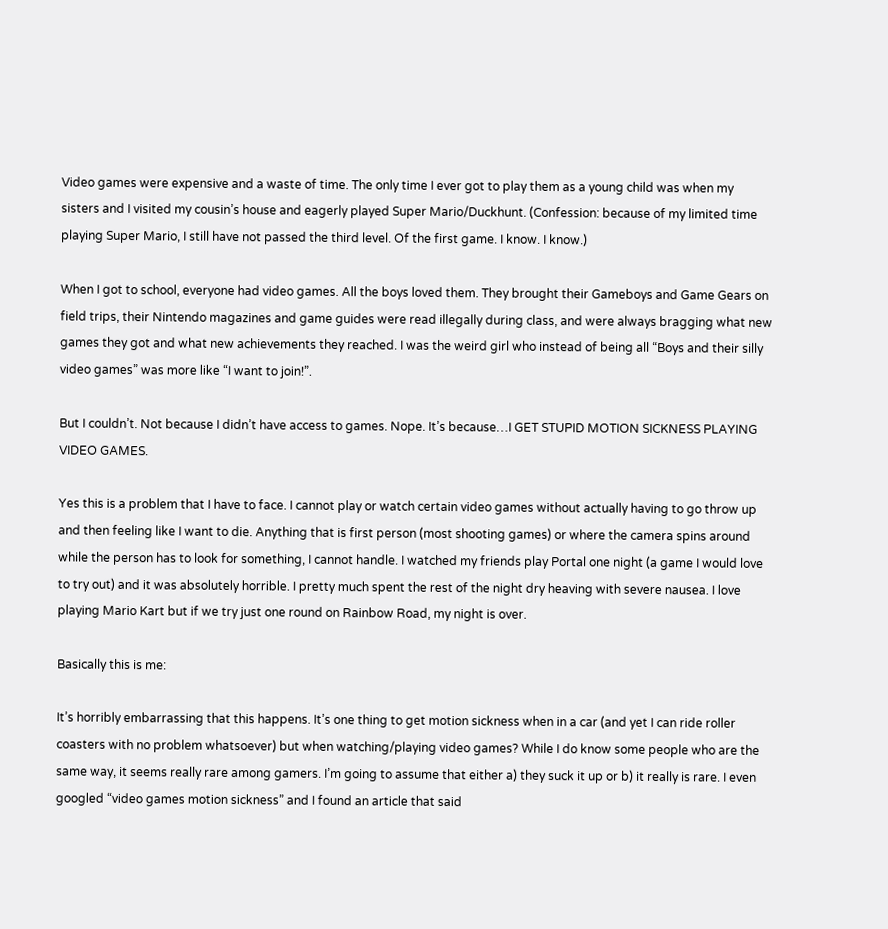Video games were expensive and a waste of time. The only time I ever got to play them as a young child was when my sisters and I visited my cousin’s house and eagerly played Super Mario/Duckhunt. (Confession: because of my limited time playing Super Mario, I still have not passed the third level. Of the first game. I know. I know.)

When I got to school, everyone had video games. All the boys loved them. They brought their Gameboys and Game Gears on field trips, their Nintendo magazines and game guides were read illegally during class, and were always bragging what new games they got and what new achievements they reached. I was the weird girl who instead of being all “Boys and their silly video games” was more like “I want to join!”.

But I couldn’t. Not because I didn’t have access to games. Nope. It’s because…I GET STUPID MOTION SICKNESS PLAYING VIDEO GAMES.

Yes this is a problem that I have to face. I cannot play or watch certain video games without actually having to go throw up and then feeling like I want to die. Anything that is first person (most shooting games) or where the camera spins around while the person has to look for something, I cannot handle. I watched my friends play Portal one night (a game I would love to try out) and it was absolutely horrible. I pretty much spent the rest of the night dry heaving with severe nausea. I love playing Mario Kart but if we try just one round on Rainbow Road, my night is over.

Basically this is me:

It’s horribly embarrassing that this happens. It’s one thing to get motion sickness when in a car (and yet I can ride roller coasters with no problem whatsoever) but when watching/playing video games? While I do know some people who are the same way, it seems really rare among gamers. I’m going to assume that either a) they suck it up or b) it really is rare. I even googled “video games motion sickness” and I found an article that said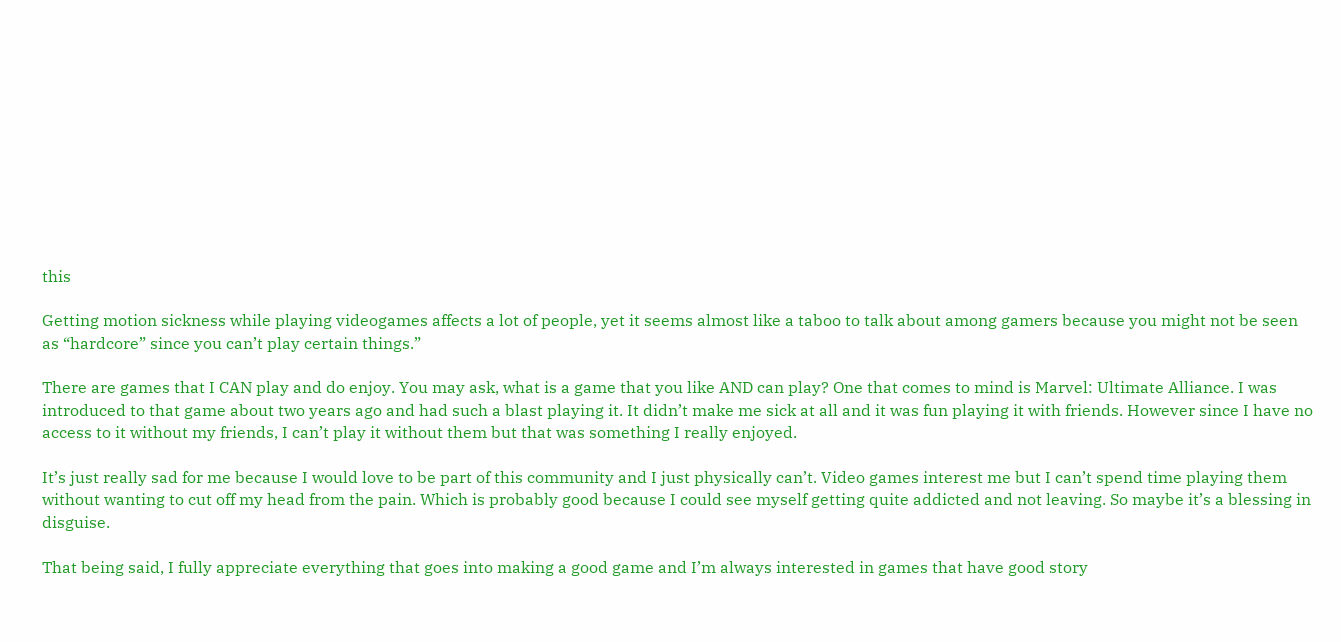this

Getting motion sickness while playing videogames affects a lot of people, yet it seems almost like a taboo to talk about among gamers because you might not be seen as “hardcore” since you can’t play certain things.”

There are games that I CAN play and do enjoy. You may ask, what is a game that you like AND can play? One that comes to mind is Marvel: Ultimate Alliance. I was introduced to that game about two years ago and had such a blast playing it. It didn’t make me sick at all and it was fun playing it with friends. However since I have no access to it without my friends, I can’t play it without them but that was something I really enjoyed.

It’s just really sad for me because I would love to be part of this community and I just physically can’t. Video games interest me but I can’t spend time playing them without wanting to cut off my head from the pain. Which is probably good because I could see myself getting quite addicted and not leaving. So maybe it’s a blessing in disguise.

That being said, I fully appreciate everything that goes into making a good game and I’m always interested in games that have good story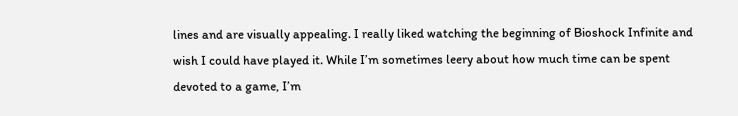lines and are visually appealing. I really liked watching the beginning of Bioshock Infinite and wish I could have played it. While I’m sometimes leery about how much time can be spent devoted to a game, I’m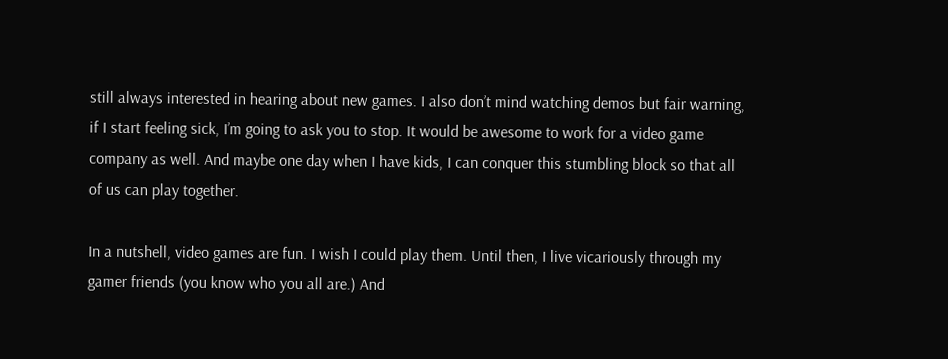still always interested in hearing about new games. I also don’t mind watching demos but fair warning, if I start feeling sick, I’m going to ask you to stop. It would be awesome to work for a video game company as well. And maybe one day when I have kids, I can conquer this stumbling block so that all of us can play together.

In a nutshell, video games are fun. I wish I could play them. Until then, I live vicariously through my gamer friends (you know who you all are.) And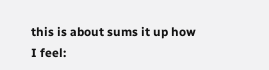this is about sums it up how I feel: